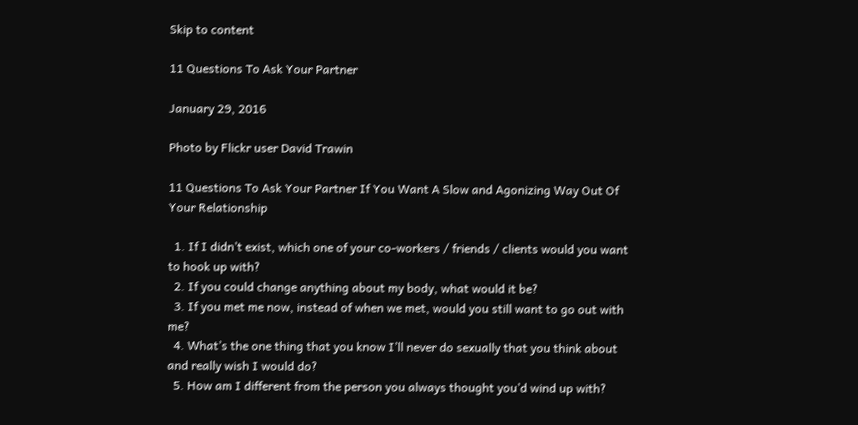Skip to content

11 Questions To Ask Your Partner

January 29, 2016

Photo by Flickr user David Trawin

11 Questions To Ask Your Partner If You Want A Slow and Agonizing Way Out Of Your Relationship

  1. If I didn’t exist, which one of your co-workers / friends / clients would you want to hook up with?
  2. If you could change anything about my body, what would it be?
  3. If you met me now, instead of when we met, would you still want to go out with me?
  4. What’s the one thing that you know I’ll never do sexually that you think about and really wish I would do?
  5. How am I different from the person you always thought you’d wind up with?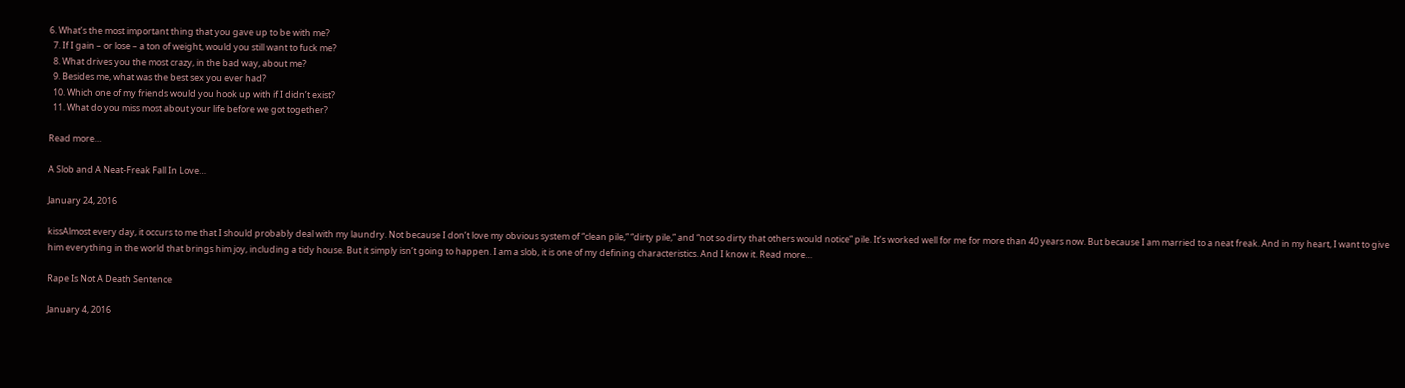6. What’s the most important thing that you gave up to be with me?
  7. If I gain – or lose – a ton of weight, would you still want to fuck me?
  8. What drives you the most crazy, in the bad way, about me?
  9. Besides me, what was the best sex you ever had?
  10. Which one of my friends would you hook up with if I didn’t exist?
  11. What do you miss most about your life before we got together?

Read more…

A Slob and A Neat-Freak Fall In Love…

January 24, 2016

kissAlmost every day, it occurs to me that I should probably deal with my laundry. Not because I don’t love my obvious system of “clean pile,” “dirty pile,” and “not so dirty that others would notice” pile. It’s worked well for me for more than 40 years now. But because I am married to a neat freak. And in my heart, I want to give him everything in the world that brings him joy, including a tidy house. But it simply isn’t going to happen. I am a slob, it is one of my defining characteristics. And I know it. Read more…

Rape Is Not A Death Sentence

January 4, 2016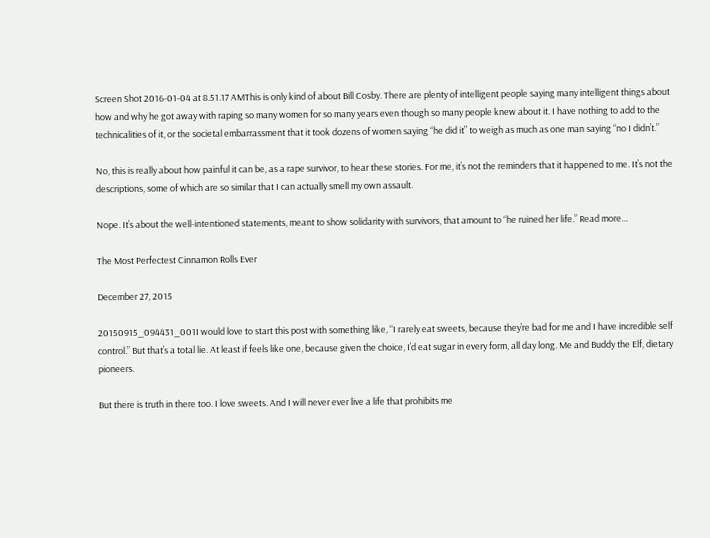Screen Shot 2016-01-04 at 8.51.17 AMThis is only kind of about Bill Cosby. There are plenty of intelligent people saying many intelligent things about how and why he got away with raping so many women for so many years even though so many people knew about it. I have nothing to add to the technicalities of it, or the societal embarrassment that it took dozens of women saying “he did it” to weigh as much as one man saying “no I didn’t.”

No, this is really about how painful it can be, as a rape survivor, to hear these stories. For me, it’s not the reminders that it happened to me. It’s not the descriptions, some of which are so similar that I can actually smell my own assault.

Nope. It’s about the well-intentioned statements, meant to show solidarity with survivors, that amount to “he ruined her life.” Read more…

The Most Perfectest Cinnamon Rolls Ever

December 27, 2015

20150915_094431_001I would love to start this post with something like, “I rarely eat sweets, because they’re bad for me and I have incredible self control.” But that’s a total lie. At least if feels like one, because given the choice, I’d eat sugar in every form, all day long. Me and Buddy the Elf, dietary pioneers.

But there is truth in there too. I love sweets. And I will never ever live a life that prohibits me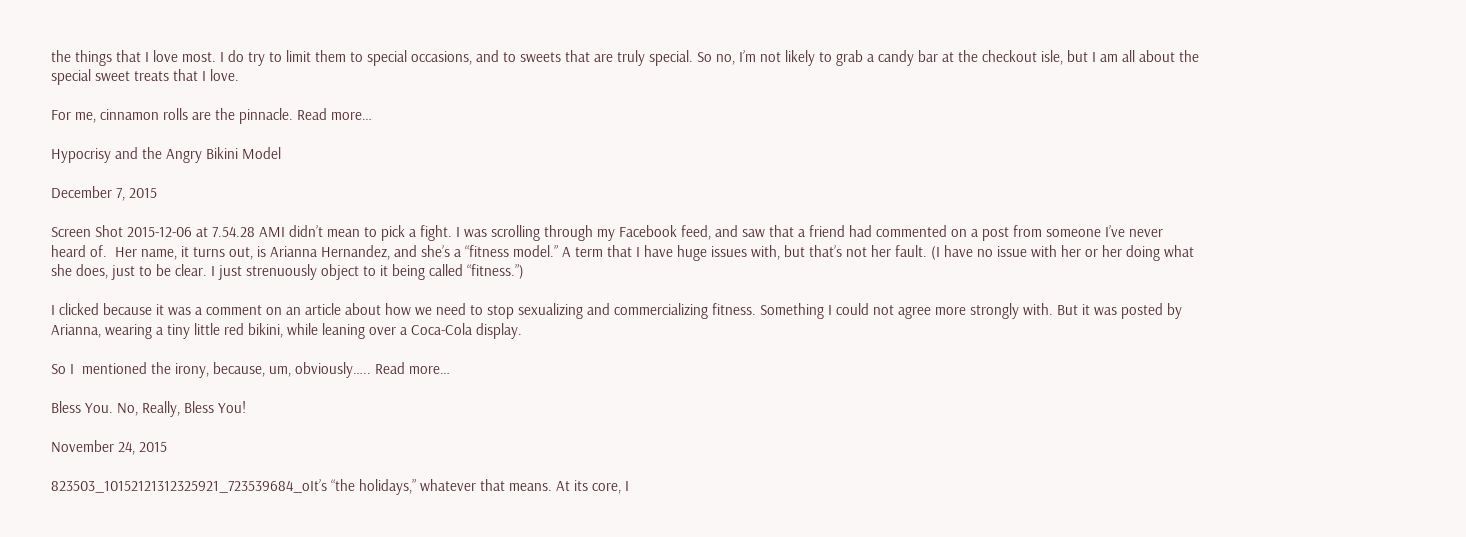the things that I love most. I do try to limit them to special occasions, and to sweets that are truly special. So no, I’m not likely to grab a candy bar at the checkout isle, but I am all about the special sweet treats that I love.

For me, cinnamon rolls are the pinnacle. Read more…

Hypocrisy and the Angry Bikini Model

December 7, 2015

Screen Shot 2015-12-06 at 7.54.28 AMI didn’t mean to pick a fight. I was scrolling through my Facebook feed, and saw that a friend had commented on a post from someone I’ve never heard of.  Her name, it turns out, is Arianna Hernandez, and she’s a “fitness model.” A term that I have huge issues with, but that’s not her fault. (I have no issue with her or her doing what she does, just to be clear. I just strenuously object to it being called “fitness.”)

I clicked because it was a comment on an article about how we need to stop sexualizing and commercializing fitness. Something I could not agree more strongly with. But it was posted by Arianna, wearing a tiny little red bikini, while leaning over a Coca-Cola display.

So I  mentioned the irony, because, um, obviously….. Read more…

Bless You. No, Really, Bless You!

November 24, 2015

823503_10152121312325921_723539684_oIt’s “the holidays,” whatever that means. At its core, I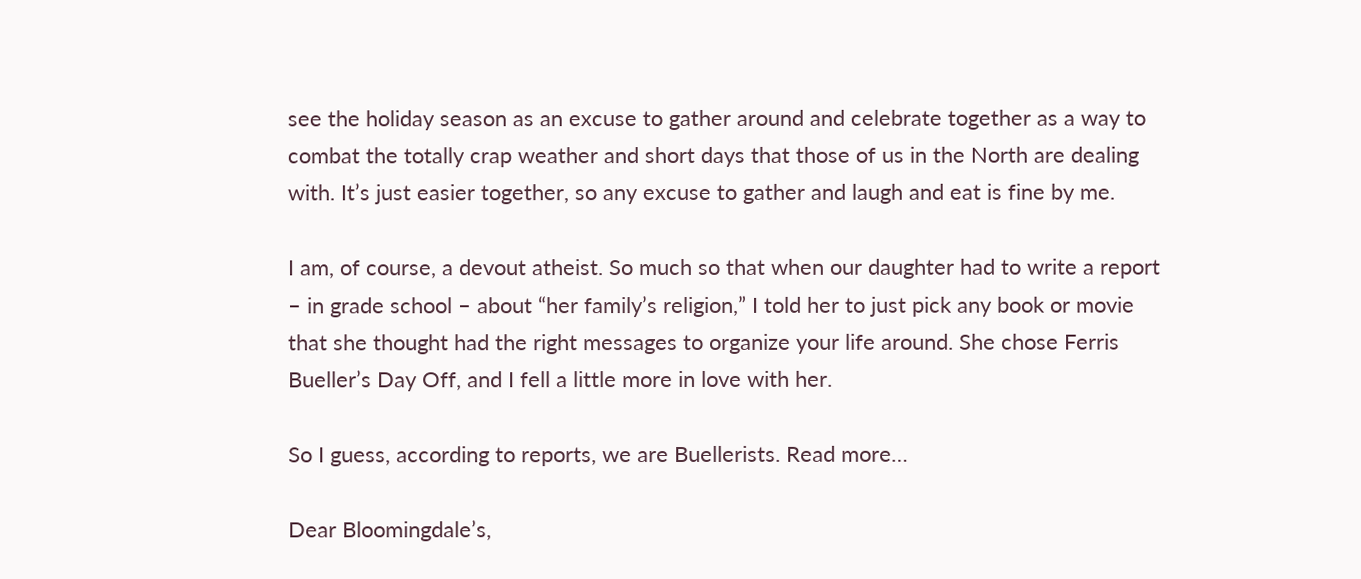see the holiday season as an excuse to gather around and celebrate together as a way to combat the totally crap weather and short days that those of us in the North are dealing with. It’s just easier together, so any excuse to gather and laugh and eat is fine by me.

I am, of course, a devout atheist. So much so that when our daughter had to write a report – in grade school – about “her family’s religion,” I told her to just pick any book or movie that she thought had the right messages to organize your life around. She chose Ferris Bueller’s Day Off, and I fell a little more in love with her.

So I guess, according to reports, we are Buellerists. Read more…

Dear Bloomingdale’s,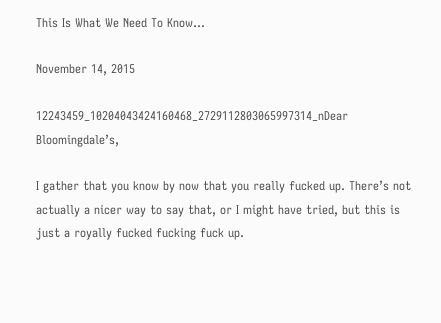This Is What We Need To Know…

November 14, 2015

12243459_10204043424160468_2729112803065997314_nDear Bloomingdale’s,

I gather that you know by now that you really fucked up. There’s not actually a nicer way to say that, or I might have tried, but this is just a royally fucked fucking fuck up.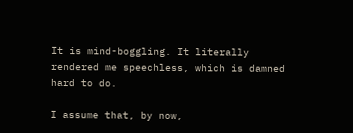It is mind-boggling. It literally rendered me speechless, which is damned hard to do.

I assume that, by now,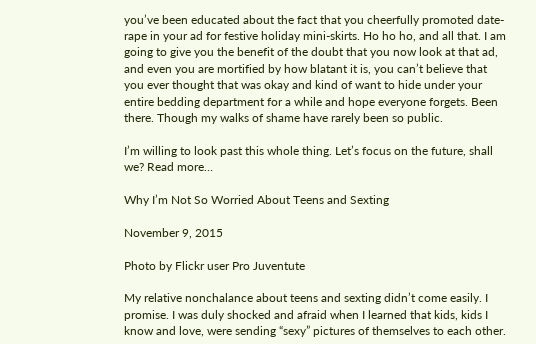you’ve been educated about the fact that you cheerfully promoted date-rape in your ad for festive holiday mini-skirts. Ho ho ho, and all that. I am going to give you the benefit of the doubt that you now look at that ad, and even you are mortified by how blatant it is, you can’t believe that you ever thought that was okay and kind of want to hide under your entire bedding department for a while and hope everyone forgets. Been there. Though my walks of shame have rarely been so public.

I’m willing to look past this whole thing. Let’s focus on the future, shall we? Read more…

Why I’m Not So Worried About Teens and Sexting

November 9, 2015

Photo by Flickr user Pro Juventute

My relative nonchalance about teens and sexting didn’t come easily. I promise. I was duly shocked and afraid when I learned that kids, kids I know and love, were sending “sexy” pictures of themselves to each other.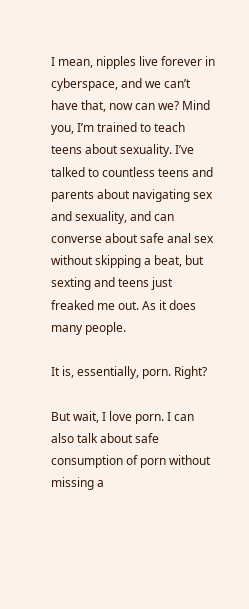I mean, nipples live forever in cyberspace, and we can’t have that, now can we? Mind you, I’m trained to teach teens about sexuality. I’ve talked to countless teens and parents about navigating sex and sexuality, and can converse about safe anal sex without skipping a beat, but sexting and teens just freaked me out. As it does many people.

It is, essentially, porn. Right?

But wait, I love porn. I can also talk about safe consumption of porn without missing a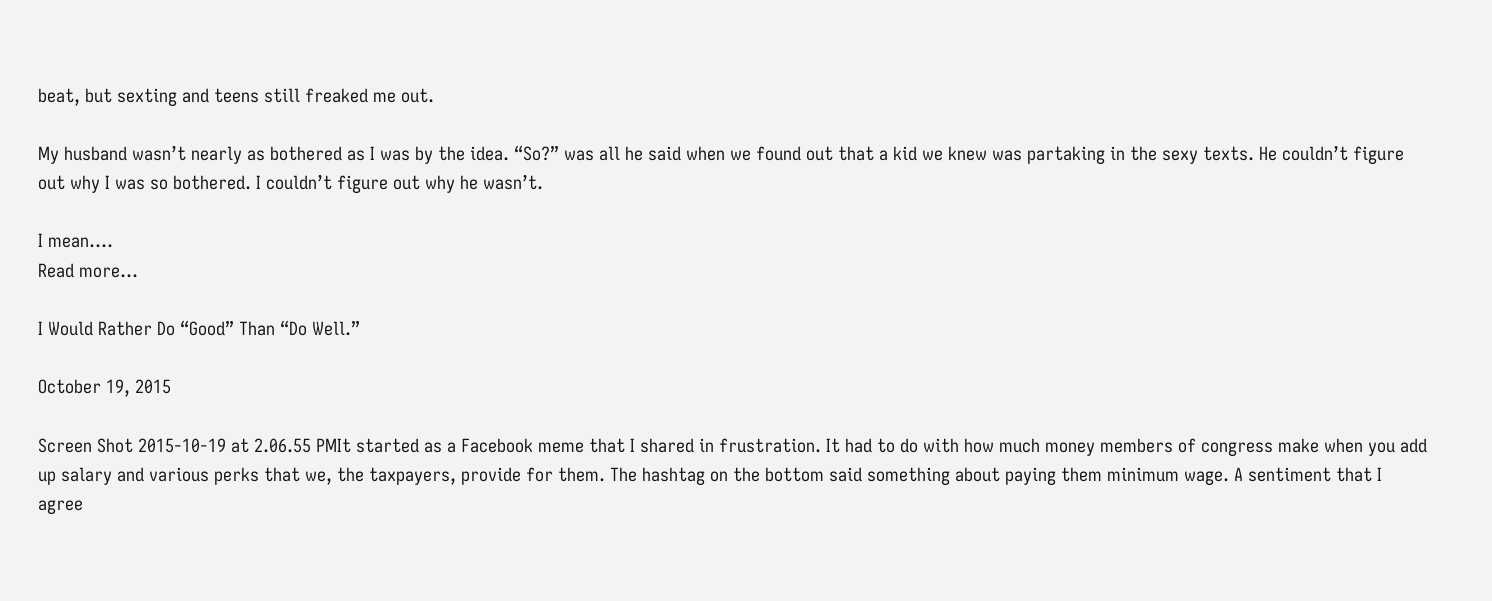beat, but sexting and teens still freaked me out.

My husband wasn’t nearly as bothered as I was by the idea. “So?” was all he said when we found out that a kid we knew was partaking in the sexy texts. He couldn’t figure out why I was so bothered. I couldn’t figure out why he wasn’t.

I mean….
Read more…

I Would Rather Do “Good” Than “Do Well.”

October 19, 2015

Screen Shot 2015-10-19 at 2.06.55 PMIt started as a Facebook meme that I shared in frustration. It had to do with how much money members of congress make when you add up salary and various perks that we, the taxpayers, provide for them. The hashtag on the bottom said something about paying them minimum wage. A sentiment that I agree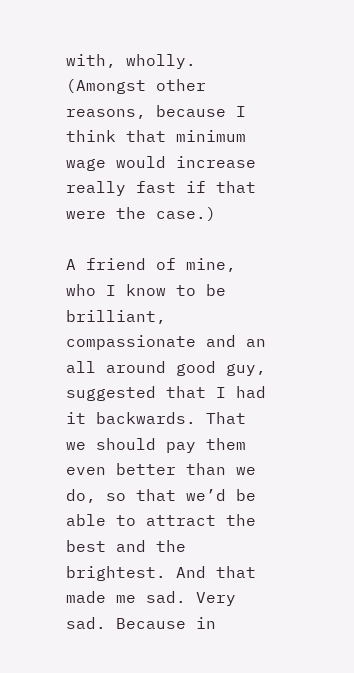with, wholly. (Amongst other reasons, because I think that minimum wage would increase really fast if that were the case.)

A friend of mine, who I know to be brilliant, compassionate and an all around good guy, suggested that I had it backwards. That we should pay them even better than we do, so that we’d be able to attract the best and the brightest. And that made me sad. Very sad. Because in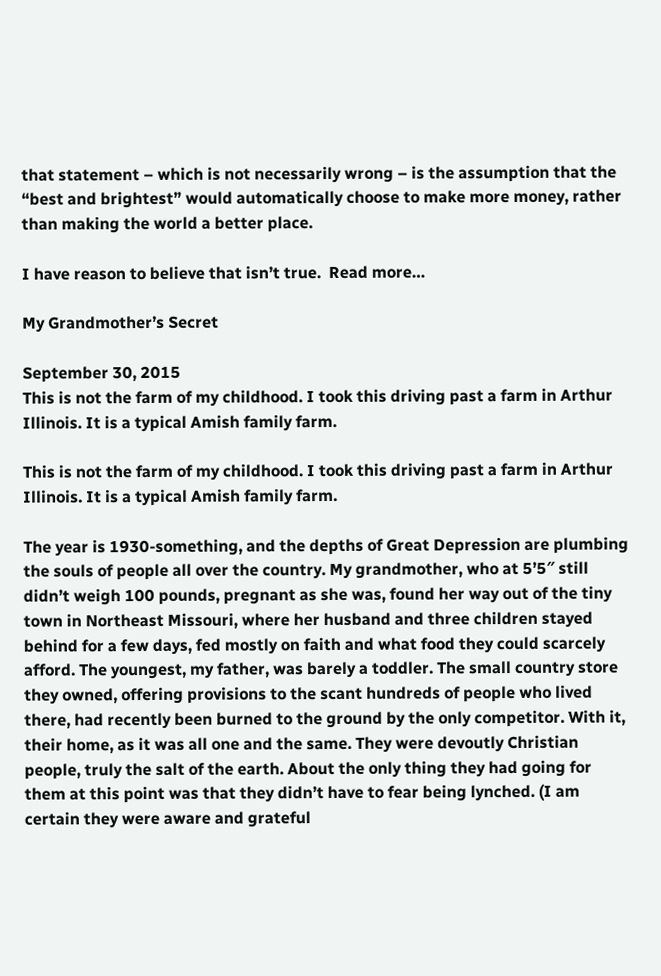that statement – which is not necessarily wrong – is the assumption that the “best and brightest” would automatically choose to make more money, rather than making the world a better place.

I have reason to believe that isn’t true.  Read more…

My Grandmother’s Secret

September 30, 2015
This is not the farm of my childhood. I took this driving past a farm in Arthur Illinois. It is a typical Amish family farm.

This is not the farm of my childhood. I took this driving past a farm in Arthur Illinois. It is a typical Amish family farm.

The year is 1930-something, and the depths of Great Depression are plumbing the souls of people all over the country. My grandmother, who at 5’5″ still didn’t weigh 100 pounds, pregnant as she was, found her way out of the tiny town in Northeast Missouri, where her husband and three children stayed behind for a few days, fed mostly on faith and what food they could scarcely afford. The youngest, my father, was barely a toddler. The small country store they owned, offering provisions to the scant hundreds of people who lived there, had recently been burned to the ground by the only competitor. With it, their home, as it was all one and the same. They were devoutly Christian people, truly the salt of the earth. About the only thing they had going for them at this point was that they didn’t have to fear being lynched. (I am certain they were aware and grateful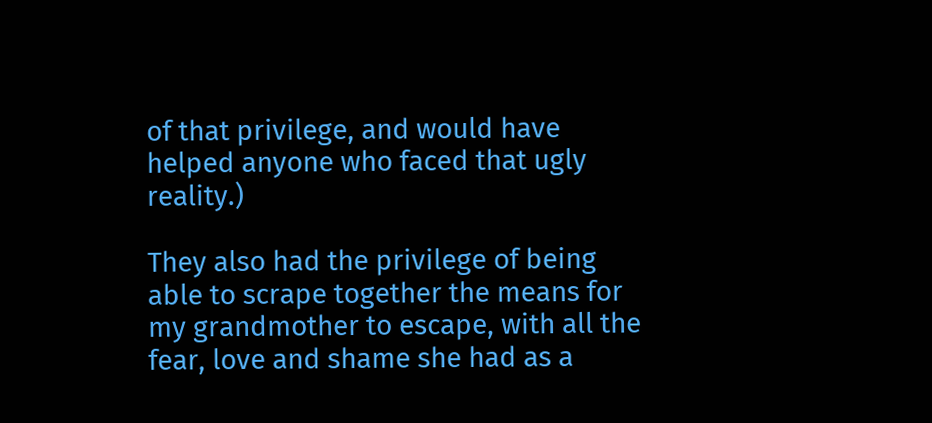of that privilege, and would have helped anyone who faced that ugly reality.)

They also had the privilege of being able to scrape together the means for my grandmother to escape, with all the fear, love and shame she had as a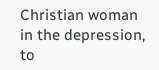Christian woman in the depression, to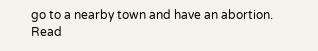go to a nearby town and have an abortion. Read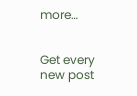more…


Get every new post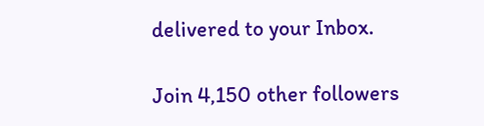delivered to your Inbox.

Join 4,150 other followers